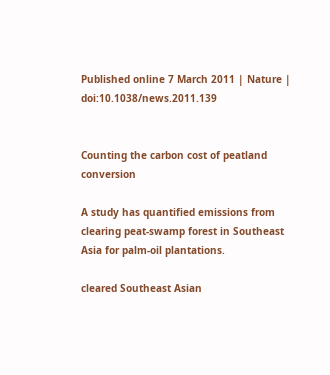Published online 7 March 2011 | Nature | doi:10.1038/news.2011.139


Counting the carbon cost of peatland conversion

A study has quantified emissions from clearing peat-swamp forest in Southeast Asia for palm-oil plantations.

cleared Southeast Asian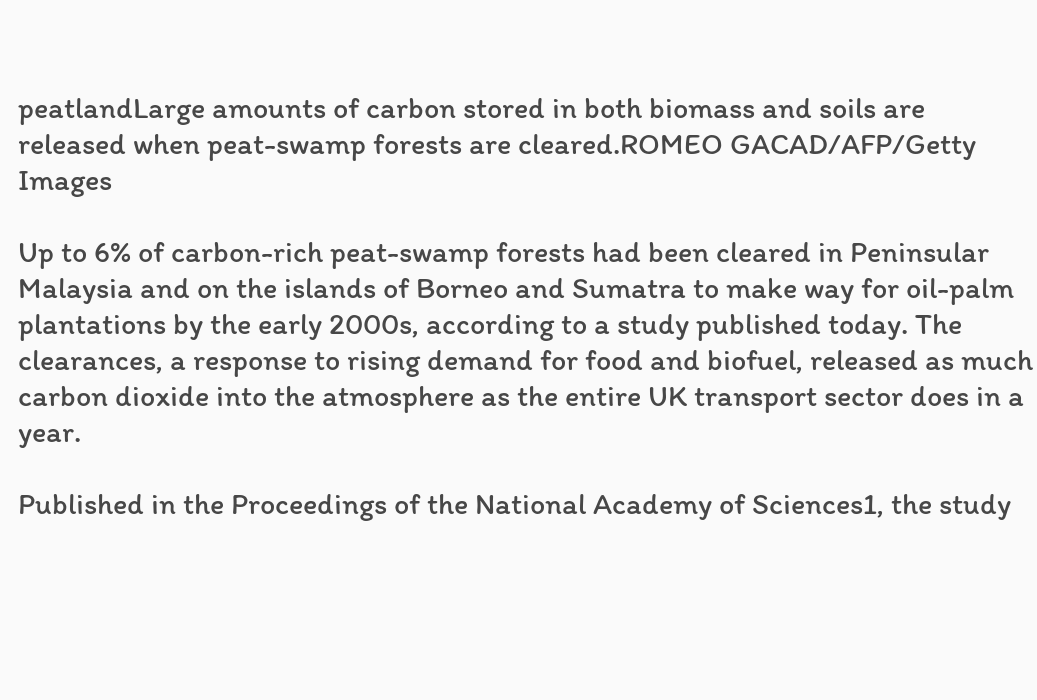peatlandLarge amounts of carbon stored in both biomass and soils are released when peat-swamp forests are cleared.ROMEO GACAD/AFP/Getty Images

Up to 6% of carbon-rich peat-swamp forests had been cleared in Peninsular Malaysia and on the islands of Borneo and Sumatra to make way for oil-palm plantations by the early 2000s, according to a study published today. The clearances, a response to rising demand for food and biofuel, released as much carbon dioxide into the atmosphere as the entire UK transport sector does in a year.

Published in the Proceedings of the National Academy of Sciences1, the study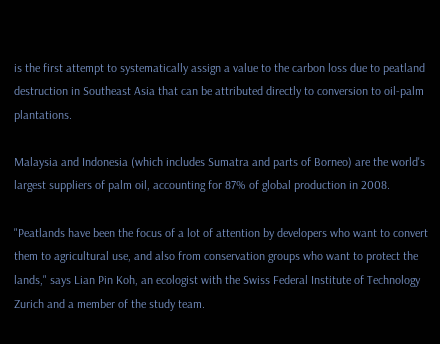is the first attempt to systematically assign a value to the carbon loss due to peatland destruction in Southeast Asia that can be attributed directly to conversion to oil-palm plantations.

Malaysia and Indonesia (which includes Sumatra and parts of Borneo) are the world's largest suppliers of palm oil, accounting for 87% of global production in 2008.

"Peatlands have been the focus of a lot of attention by developers who want to convert them to agricultural use, and also from conservation groups who want to protect the lands," says Lian Pin Koh, an ecologist with the Swiss Federal Institute of Technology Zurich and a member of the study team.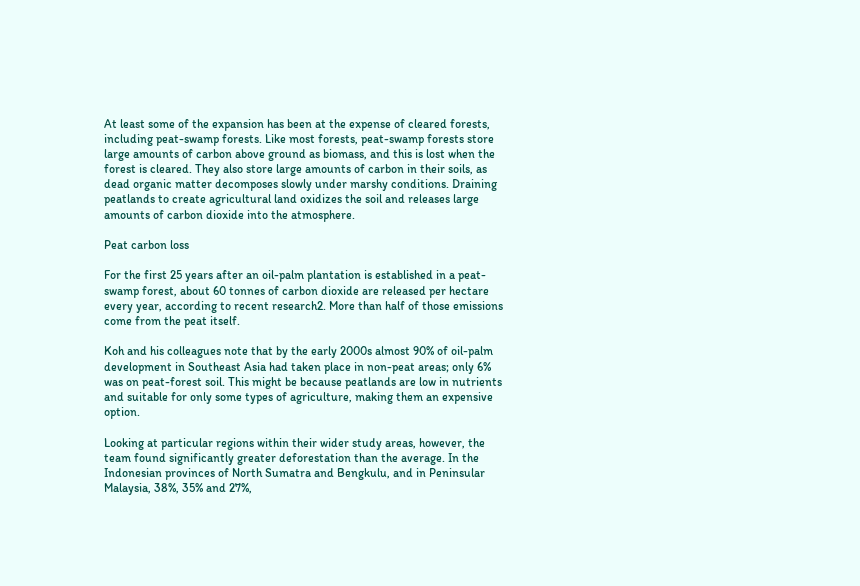At least some of the expansion has been at the expense of cleared forests, including peat-swamp forests. Like most forests, peat-swamp forests store large amounts of carbon above ground as biomass, and this is lost when the forest is cleared. They also store large amounts of carbon in their soils, as dead organic matter decomposes slowly under marshy conditions. Draining peatlands to create agricultural land oxidizes the soil and releases large amounts of carbon dioxide into the atmosphere.

Peat carbon loss

For the first 25 years after an oil-palm plantation is established in a peat-swamp forest, about 60 tonnes of carbon dioxide are released per hectare every year, according to recent research2. More than half of those emissions come from the peat itself.

Koh and his colleagues note that by the early 2000s almost 90% of oil-palm development in Southeast Asia had taken place in non-peat areas; only 6% was on peat-forest soil. This might be because peatlands are low in nutrients and suitable for only some types of agriculture, making them an expensive option.

Looking at particular regions within their wider study areas, however, the team found significantly greater deforestation than the average. In the Indonesian provinces of North Sumatra and Bengkulu, and in Peninsular Malaysia, 38%, 35% and 27%,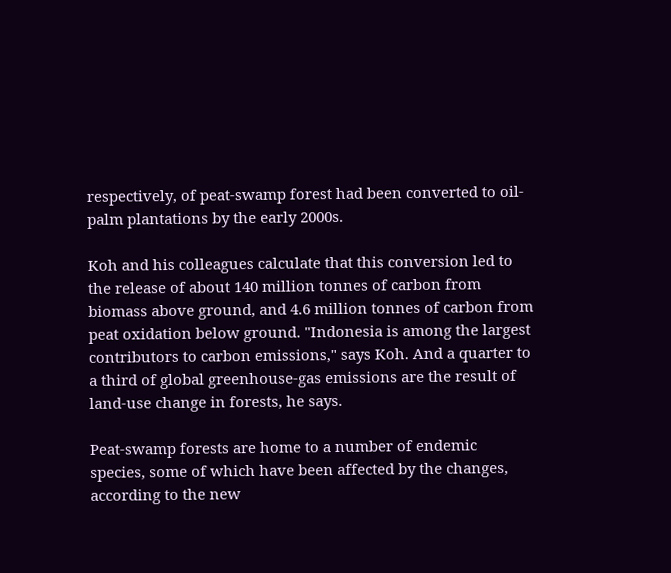respectively, of peat-swamp forest had been converted to oil-palm plantations by the early 2000s.

Koh and his colleagues calculate that this conversion led to the release of about 140 million tonnes of carbon from biomass above ground, and 4.6 million tonnes of carbon from peat oxidation below ground. "Indonesia is among the largest contributors to carbon emissions," says Koh. And a quarter to a third of global greenhouse-gas emissions are the result of land-use change in forests, he says.

Peat-swamp forests are home to a number of endemic species, some of which have been affected by the changes, according to the new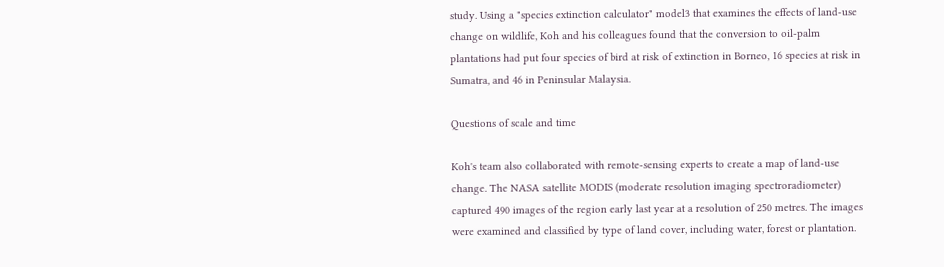study. Using a "species extinction calculator" model3 that examines the effects of land-use change on wildlife, Koh and his colleagues found that the conversion to oil-palm plantations had put four species of bird at risk of extinction in Borneo, 16 species at risk in Sumatra, and 46 in Peninsular Malaysia.

Questions of scale and time

Koh's team also collaborated with remote-sensing experts to create a map of land-use change. The NASA satellite MODIS (moderate resolution imaging spectroradiometer) captured 490 images of the region early last year at a resolution of 250 metres. The images were examined and classified by type of land cover, including water, forest or plantation.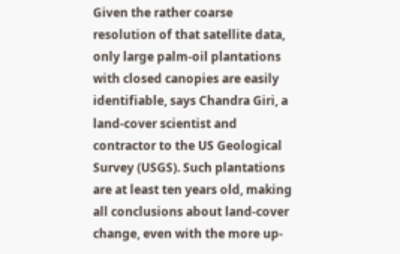Given the rather coarse resolution of that satellite data, only large palm-oil plantations with closed canopies are easily identifiable, says Chandra Giri, a land-cover scientist and contractor to the US Geological Survey (USGS). Such plantations are at least ten years old, making all conclusions about land-cover change, even with the more up-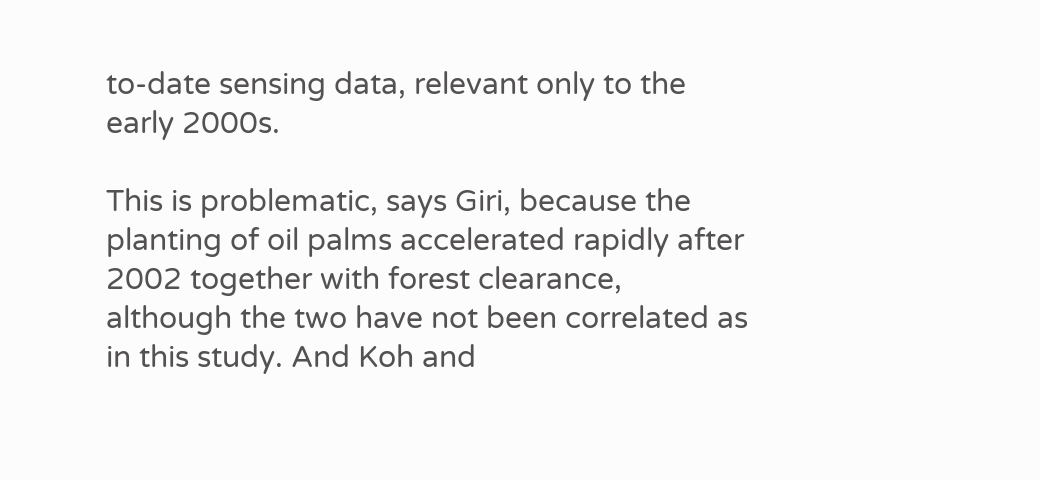to-date sensing data, relevant only to the early 2000s.

This is problematic, says Giri, because the planting of oil palms accelerated rapidly after 2002 together with forest clearance, although the two have not been correlated as in this study. And Koh and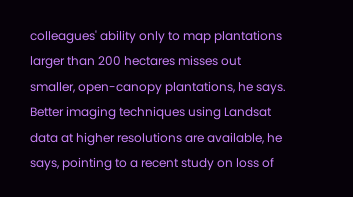colleagues' ability only to map plantations larger than 200 hectares misses out smaller, open-canopy plantations, he says. Better imaging techniques using Landsat data at higher resolutions are available, he says, pointing to a recent study on loss of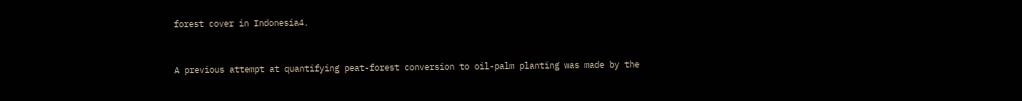forest cover in Indonesia4.


A previous attempt at quantifying peat-forest conversion to oil-palm planting was made by the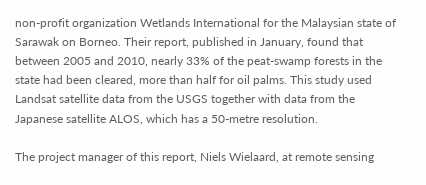non-profit organization Wetlands International for the Malaysian state of Sarawak on Borneo. Their report, published in January, found that between 2005 and 2010, nearly 33% of the peat-swamp forests in the state had been cleared, more than half for oil palms. This study used Landsat satellite data from the USGS together with data from the Japanese satellite ALOS, which has a 50-metre resolution.

The project manager of this report, Niels Wielaard, at remote sensing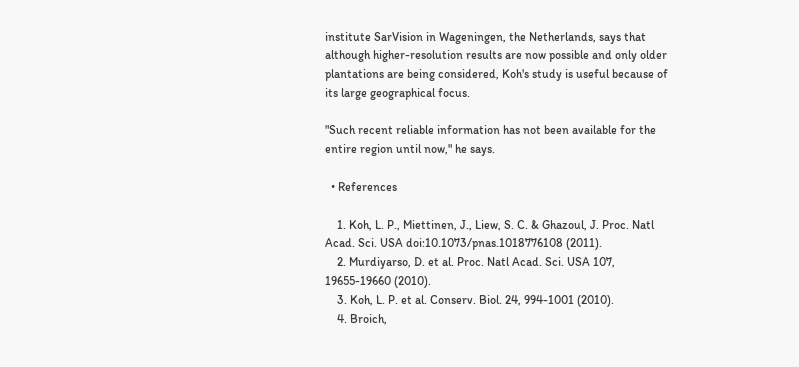institute SarVision in Wageningen, the Netherlands, says that although higher-resolution results are now possible and only older plantations are being considered, Koh's study is useful because of its large geographical focus.

"Such recent reliable information has not been available for the entire region until now," he says.

  • References

    1. Koh, L. P., Miettinen, J., Liew, S. C. & Ghazoul, J. Proc. Natl Acad. Sci. USA doi:10.1073/pnas.1018776108 (2011).
    2. Murdiyarso, D. et al. Proc. Natl Acad. Sci. USA 107, 19655-19660 (2010).
    3. Koh, L. P. et al. Conserv. Biol. 24, 994-1001 (2010).
    4. Broich,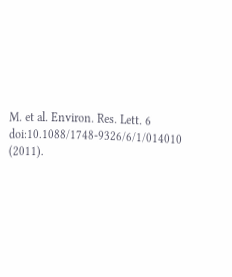M. et al. Environ. Res. Lett. 6 doi:10.1088/1748-9326/6/1/014010 (2011).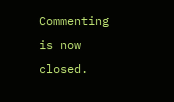Commenting is now closed.